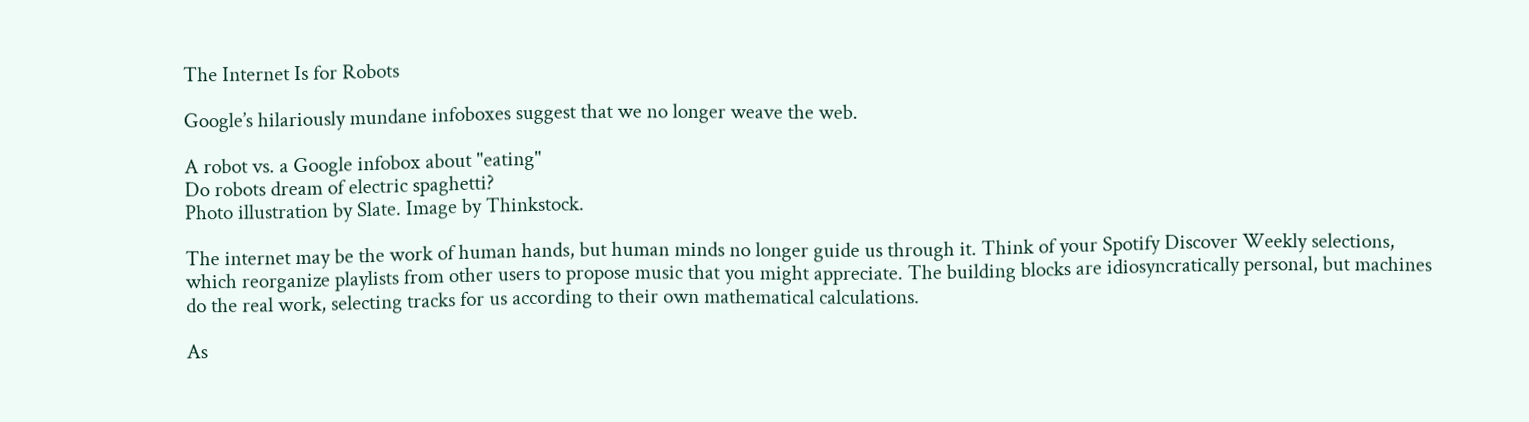The Internet Is for Robots

Google’s hilariously mundane infoboxes suggest that we no longer weave the web.

A robot vs. a Google infobox about "eating"
Do robots dream of electric spaghetti?
Photo illustration by Slate. Image by Thinkstock.

The internet may be the work of human hands, but human minds no longer guide us through it. Think of your Spotify Discover Weekly selections, which reorganize playlists from other users to propose music that you might appreciate. The building blocks are idiosyncratically personal, but machines do the real work, selecting tracks for us according to their own mathematical calculations.

As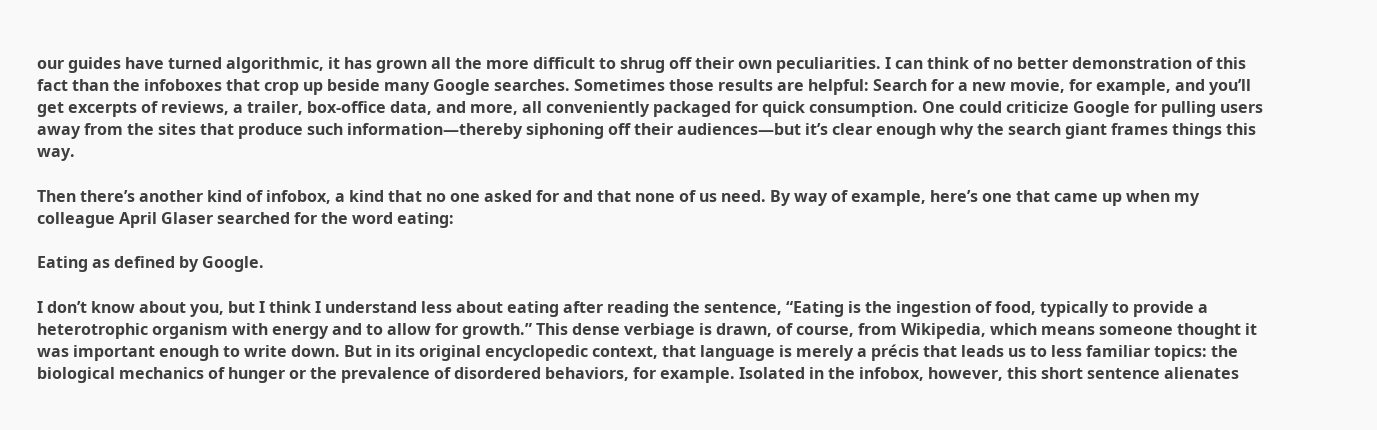our guides have turned algorithmic, it has grown all the more difficult to shrug off their own peculiarities. I can think of no better demonstration of this fact than the infoboxes that crop up beside many Google searches. Sometimes those results are helpful: Search for a new movie, for example, and you’ll get excerpts of reviews, a trailer, box-office data, and more, all conveniently packaged for quick consumption. One could criticize Google for pulling users away from the sites that produce such information—thereby siphoning off their audiences—but it’s clear enough why the search giant frames things this way.

Then there’s another kind of infobox, a kind that no one asked for and that none of us need. By way of example, here’s one that came up when my colleague April Glaser searched for the word eating:

Eating as defined by Google.

I don’t know about you, but I think I understand less about eating after reading the sentence, “Eating is the ingestion of food, typically to provide a heterotrophic organism with energy and to allow for growth.” This dense verbiage is drawn, of course, from Wikipedia, which means someone thought it was important enough to write down. But in its original encyclopedic context, that language is merely a précis that leads us to less familiar topics: the biological mechanics of hunger or the prevalence of disordered behaviors, for example. Isolated in the infobox, however, this short sentence alienates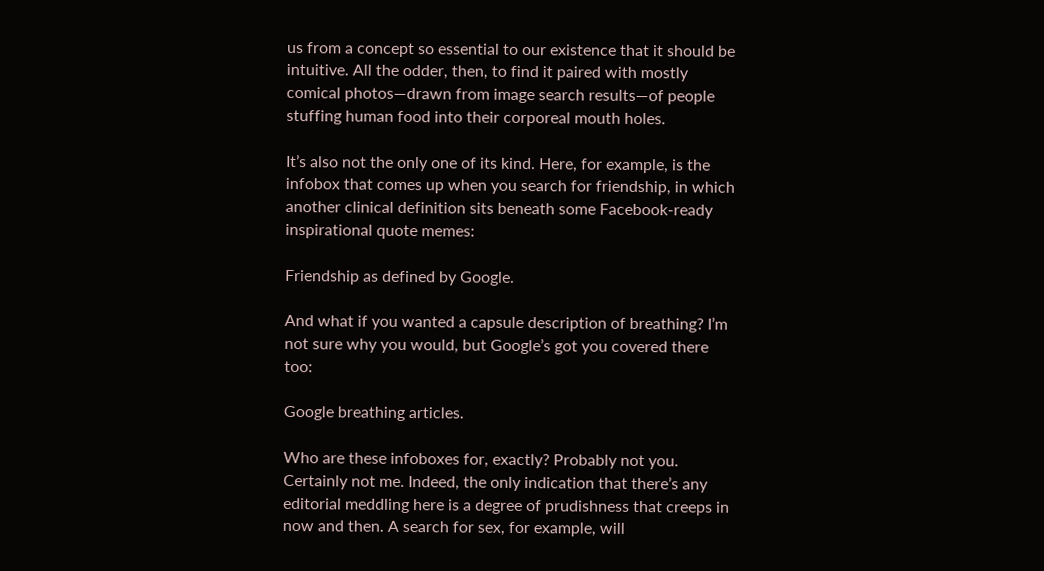us from a concept so essential to our existence that it should be intuitive. All the odder, then, to find it paired with mostly comical photos—drawn from image search results—of people stuffing human food into their corporeal mouth holes.

It’s also not the only one of its kind. Here, for example, is the infobox that comes up when you search for friendship, in which another clinical definition sits beneath some Facebook-ready inspirational quote memes:

Friendship as defined by Google.

And what if you wanted a capsule description of breathing? I’m not sure why you would, but Google’s got you covered there too:

Google breathing articles.

Who are these infoboxes for, exactly? Probably not you. Certainly not me. Indeed, the only indication that there’s any editorial meddling here is a degree of prudishness that creeps in now and then. A search for sex, for example, will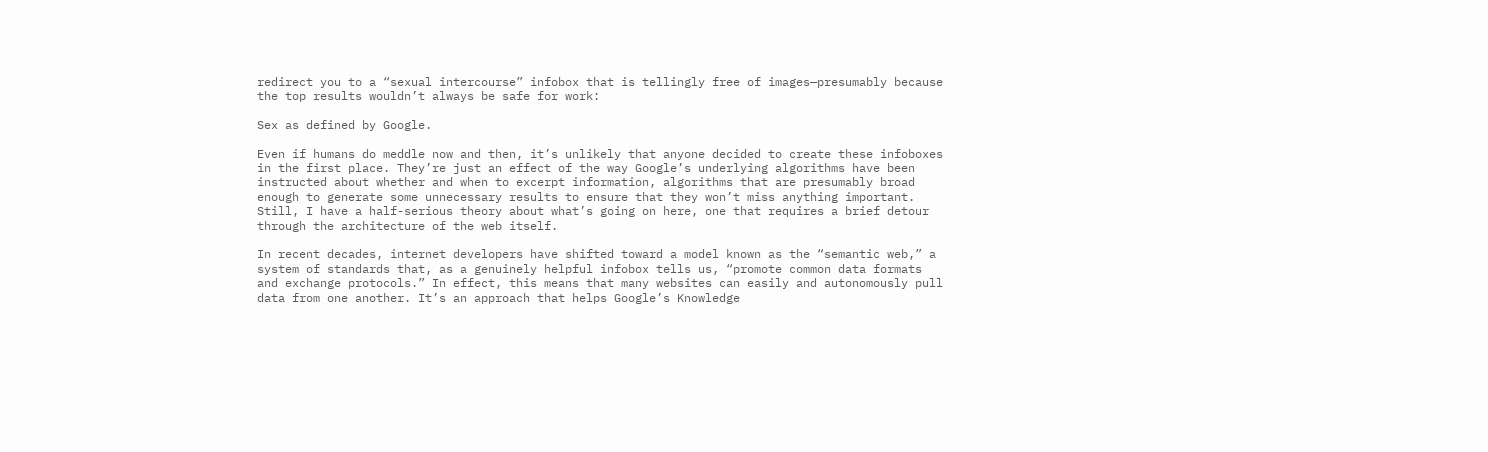redirect you to a “sexual intercourse” infobox that is tellingly free of images—presumably because the top results wouldn’t always be safe for work:

Sex as defined by Google.

Even if humans do meddle now and then, it’s unlikely that anyone decided to create these infoboxes in the first place. They’re just an effect of the way Google’s underlying algorithms have been instructed about whether and when to excerpt information, algorithms that are presumably broad enough to generate some unnecessary results to ensure that they won’t miss anything important. Still, I have a half-serious theory about what’s going on here, one that requires a brief detour through the architecture of the web itself.

In recent decades, internet developers have shifted toward a model known as the “semantic web,” a system of standards that, as a genuinely helpful infobox tells us, “promote common data formats and exchange protocols.” In effect, this means that many websites can easily and autonomously pull data from one another. It’s an approach that helps Google’s Knowledge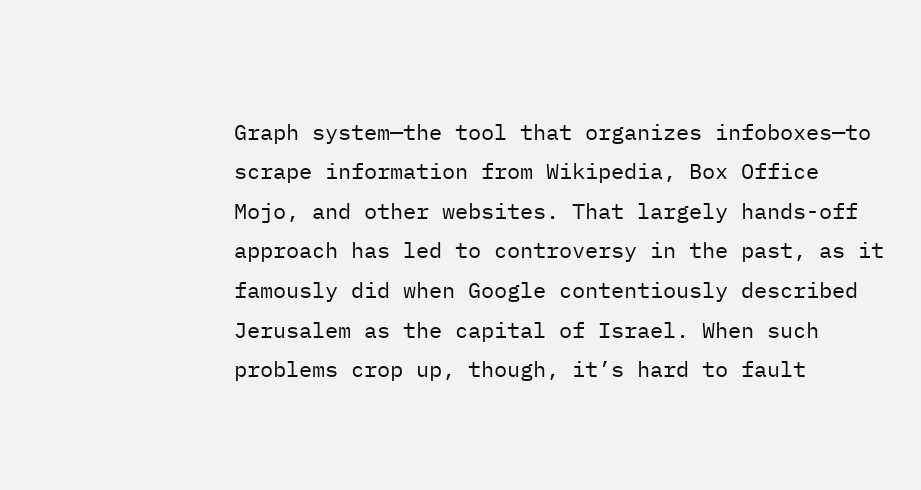Graph system—the tool that organizes infoboxes—to scrape information from Wikipedia, Box Office Mojo, and other websites. That largely hands-off approach has led to controversy in the past, as it famously did when Google contentiously described Jerusalem as the capital of Israel. When such problems crop up, though, it’s hard to fault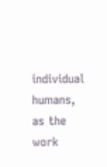individual humans, as the work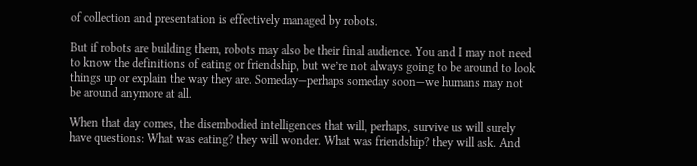of collection and presentation is effectively managed by robots.

But if robots are building them, robots may also be their final audience. You and I may not need to know the definitions of eating or friendship, but we’re not always going to be around to look things up or explain the way they are. Someday—perhaps someday soon—we humans may not be around anymore at all.

When that day comes, the disembodied intelligences that will, perhaps, survive us will surely have questions: What was eating? they will wonder. What was friendship? they will ask. And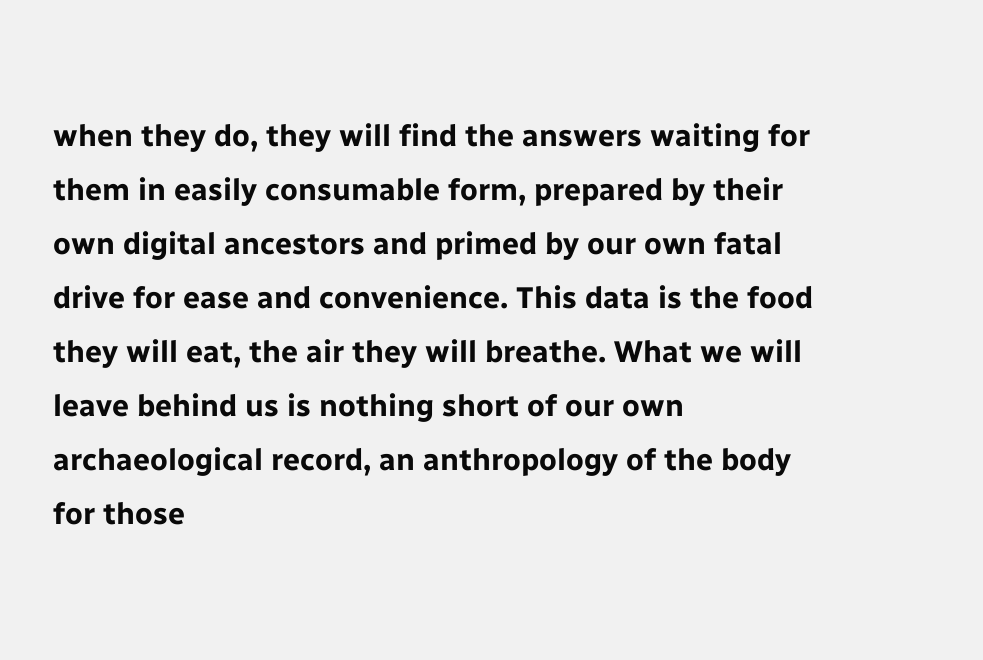when they do, they will find the answers waiting for them in easily consumable form, prepared by their own digital ancestors and primed by our own fatal drive for ease and convenience. This data is the food they will eat, the air they will breathe. What we will leave behind us is nothing short of our own archaeological record, an anthropology of the body for those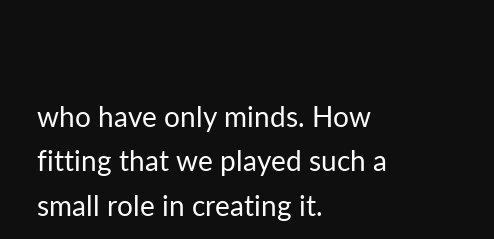who have only minds. How fitting that we played such a small role in creating it.